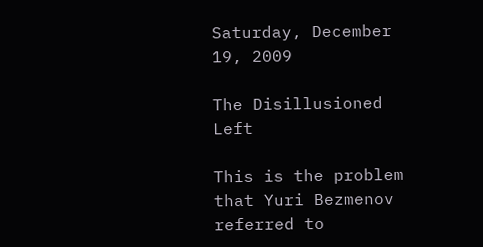Saturday, December 19, 2009

The Disillusioned Left

This is the problem that Yuri Bezmenov referred to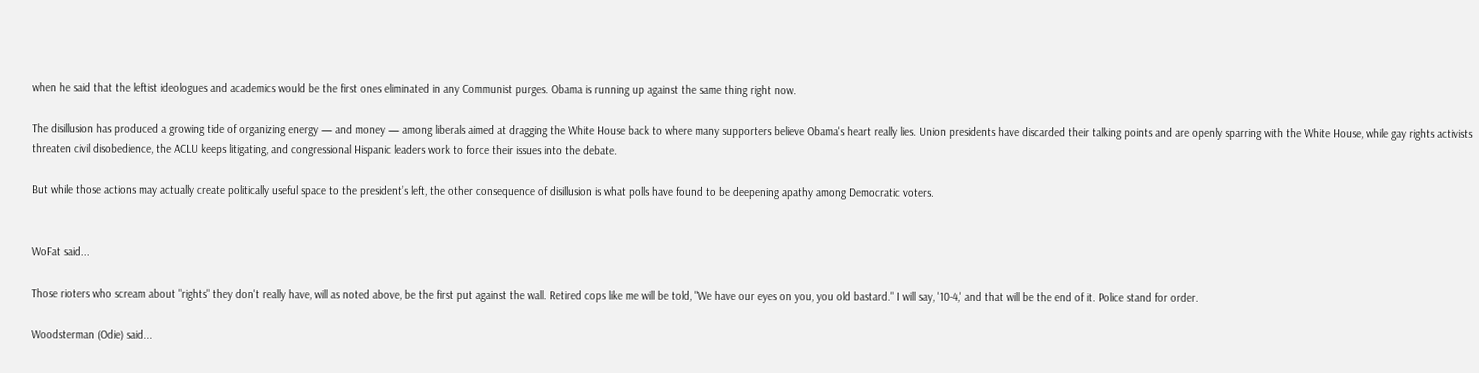when he said that the leftist ideologues and academics would be the first ones eliminated in any Communist purges. Obama is running up against the same thing right now.

The disillusion has produced a growing tide of organizing energy — and money — among liberals aimed at dragging the White House back to where many supporters believe Obama's heart really lies. Union presidents have discarded their talking points and are openly sparring with the White House, while gay rights activists threaten civil disobedience, the ACLU keeps litigating, and congressional Hispanic leaders work to force their issues into the debate.

But while those actions may actually create politically useful space to the president’s left, the other consequence of disillusion is what polls have found to be deepening apathy among Democratic voters.


WoFat said...

Those rioters who scream about "rights" they don't really have, will as noted above, be the first put against the wall. Retired cops like me will be told, "We have our eyes on you, you old bastard." I will say, '10-4,' and that will be the end of it. Police stand for order.

Woodsterman (Odie) said...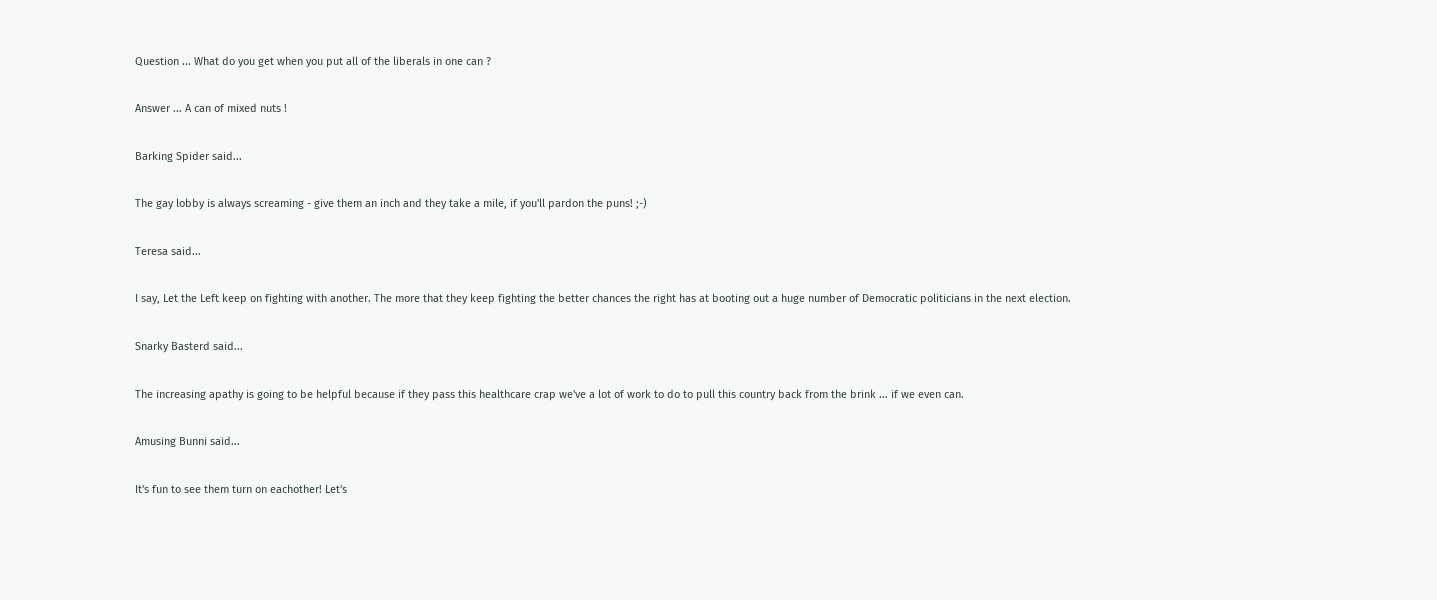Question ... What do you get when you put all of the liberals in one can ?

Answer ... A can of mixed nuts !

Barking Spider said...

The gay lobby is always screaming - give them an inch and they take a mile, if you'll pardon the puns! ;-)

Teresa said...

I say, Let the Left keep on fighting with another. The more that they keep fighting the better chances the right has at booting out a huge number of Democratic politicians in the next election.

Snarky Basterd said...

The increasing apathy is going to be helpful because if they pass this healthcare crap we've a lot of work to do to pull this country back from the brink ... if we even can.

Amusing Bunni said...

It's fun to see them turn on eachother! Let's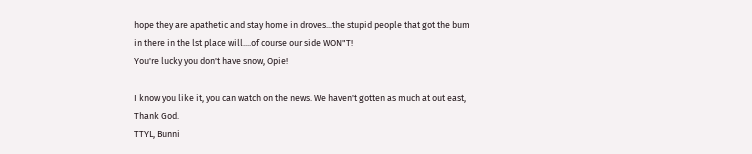hope they are apathetic and stay home in droves...the stupid people that got the bum in there in the lst place will....of course our side WON"T!
You're lucky you don't have snow, Opie!

I know you like it, you can watch on the news. We haven't gotten as much at out east, Thank God.
TTYL, Bunni